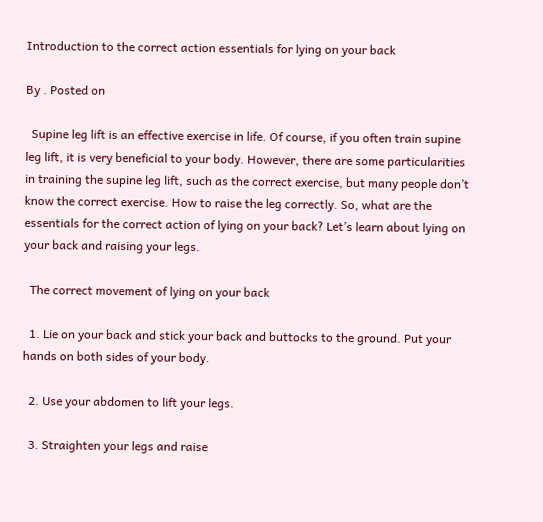Introduction to the correct action essentials for lying on your back

By . Posted on

  Supine leg lift is an effective exercise in life. Of course, if you often train supine leg lift, it is very beneficial to your body. However, there are some particularities in training the supine leg lift, such as the correct exercise, but many people don’t know the correct exercise. How to raise the leg correctly. So, what are the essentials for the correct action of lying on your back? Let’s learn about lying on your back and raising your legs.

  The correct movement of lying on your back

  1. Lie on your back and stick your back and buttocks to the ground. Put your hands on both sides of your body.

  2. Use your abdomen to lift your legs.

  3. Straighten your legs and raise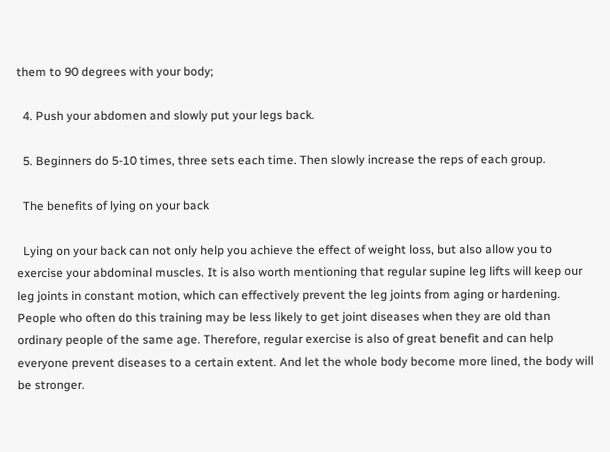them to 90 degrees with your body;

  4. Push your abdomen and slowly put your legs back.

  5. Beginners do 5-10 times, three sets each time. Then slowly increase the reps of each group.

  The benefits of lying on your back

  Lying on your back can not only help you achieve the effect of weight loss, but also allow you to exercise your abdominal muscles. It is also worth mentioning that regular supine leg lifts will keep our leg joints in constant motion, which can effectively prevent the leg joints from aging or hardening. People who often do this training may be less likely to get joint diseases when they are old than ordinary people of the same age. Therefore, regular exercise is also of great benefit and can help everyone prevent diseases to a certain extent. And let the whole body become more lined, the body will be stronger.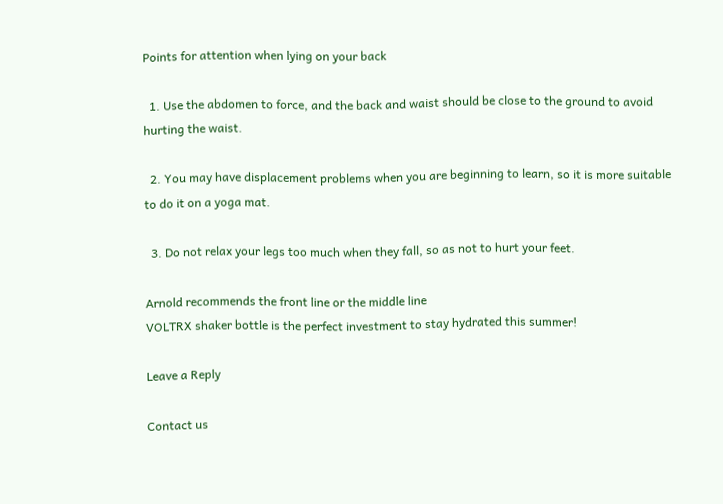Points for attention when lying on your back

  1. Use the abdomen to force, and the back and waist should be close to the ground to avoid hurting the waist.

  2. You may have displacement problems when you are beginning to learn, so it is more suitable to do it on a yoga mat.

  3. Do not relax your legs too much when they fall, so as not to hurt your feet.

Arnold recommends the front line or the middle line
VOLTRX shaker bottle is the perfect investment to stay hydrated this summer!

Leave a Reply

Contact us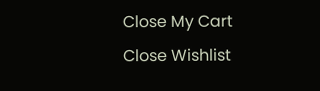Close My Cart
Close Wishlist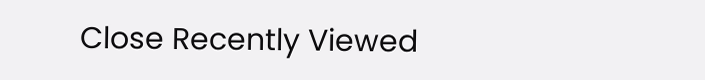Close Recently Viewed